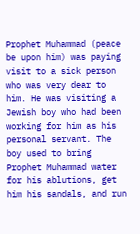Prophet Muhammad (peace be upon him) was paying visit to a sick person who was very dear to him. He was visiting a Jewish boy who had been working for him as his personal servant. The boy used to bring Prophet Muhammad water for his ablutions, get him his sandals, and run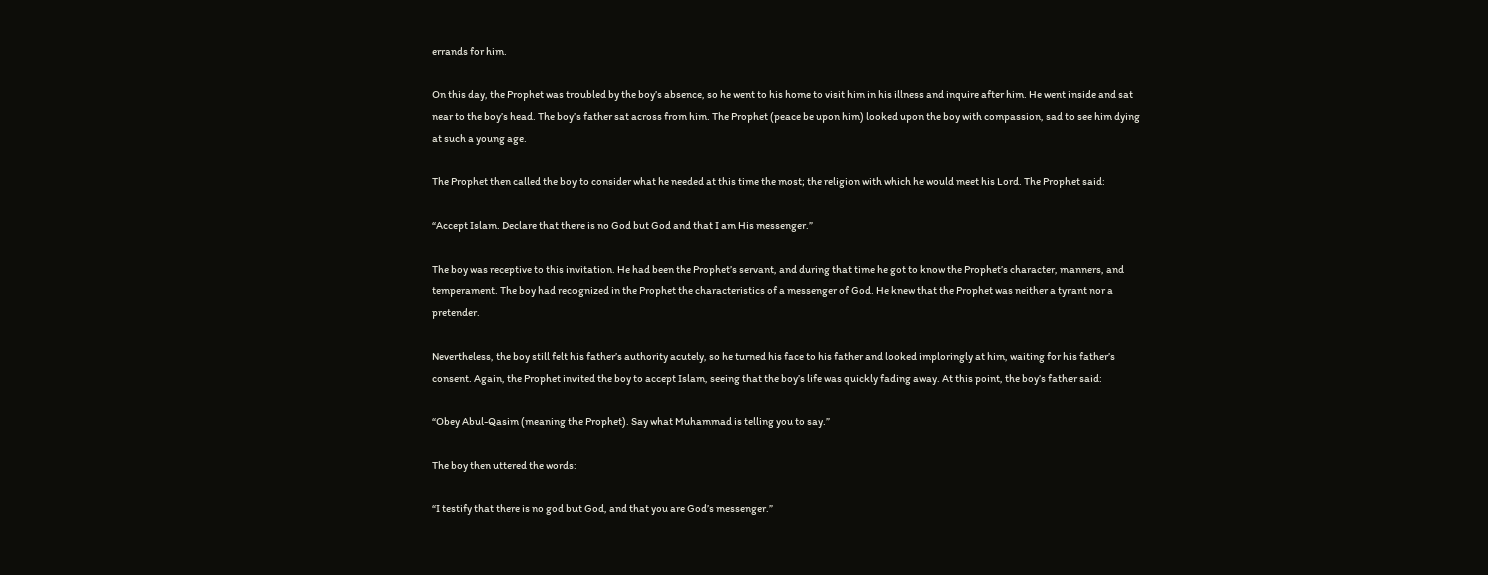errands for him.

On this day, the Prophet was troubled by the boy’s absence, so he went to his home to visit him in his illness and inquire after him. He went inside and sat near to the boy’s head. The boy’s father sat across from him. The Prophet (peace be upon him) looked upon the boy with compassion, sad to see him dying at such a young age.

The Prophet then called the boy to consider what he needed at this time the most; the religion with which he would meet his Lord. The Prophet said:

“Accept Islam. Declare that there is no God but God and that I am His messenger.”

The boy was receptive to this invitation. He had been the Prophet’s servant, and during that time he got to know the Prophet’s character, manners, and temperament. The boy had recognized in the Prophet the characteristics of a messenger of God. He knew that the Prophet was neither a tyrant nor a pretender.

Nevertheless, the boy still felt his father’s authority acutely, so he turned his face to his father and looked imploringly at him, waiting for his father’s consent. Again, the Prophet invited the boy to accept Islam, seeing that the boy’s life was quickly fading away. At this point, the boy’s father said:

“Obey Abul-Qasim (meaning the Prophet). Say what Muhammad is telling you to say.”

The boy then uttered the words:

“I testify that there is no god but God, and that you are God’s messenger.”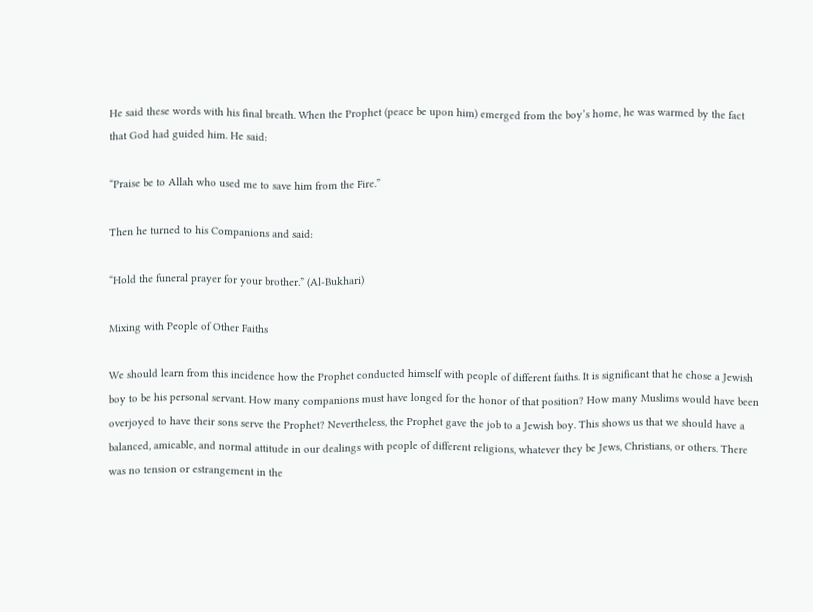He said these words with his final breath. When the Prophet (peace be upon him) emerged from the boy’s home, he was warmed by the fact that God had guided him. He said:

“Praise be to Allah who used me to save him from the Fire.”

Then he turned to his Companions and said:

“Hold the funeral prayer for your brother.” (Al-Bukhari)

Mixing with People of Other Faiths

We should learn from this incidence how the Prophet conducted himself with people of different faiths. It is significant that he chose a Jewish boy to be his personal servant. How many companions must have longed for the honor of that position? How many Muslims would have been overjoyed to have their sons serve the Prophet? Nevertheless, the Prophet gave the job to a Jewish boy. This shows us that we should have a balanced, amicable, and normal attitude in our dealings with people of different religions, whatever they be Jews, Christians, or others. There was no tension or estrangement in the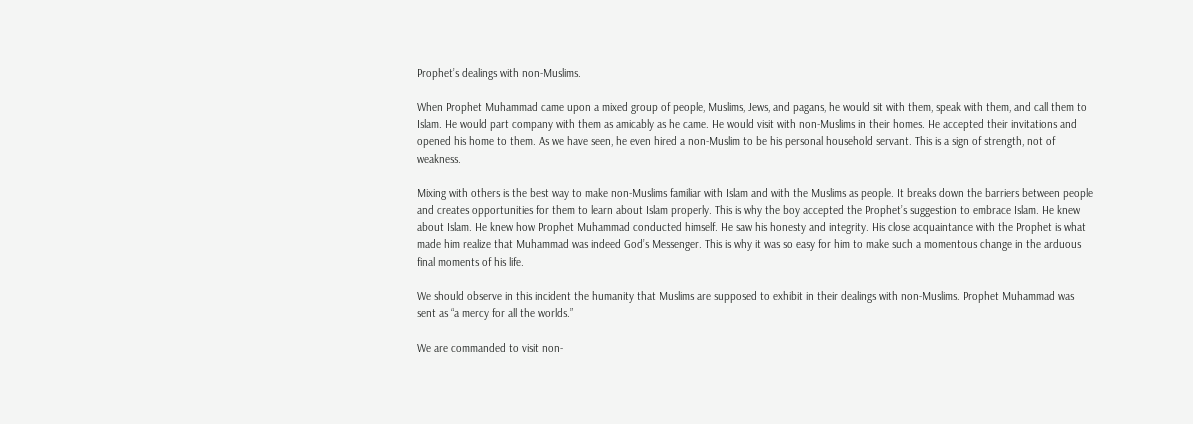Prophet’s dealings with non-Muslims.

When Prophet Muhammad came upon a mixed group of people, Muslims, Jews, and pagans, he would sit with them, speak with them, and call them to Islam. He would part company with them as amicably as he came. He would visit with non-Muslims in their homes. He accepted their invitations and opened his home to them. As we have seen, he even hired a non-Muslim to be his personal household servant. This is a sign of strength, not of weakness.

Mixing with others is the best way to make non-Muslims familiar with Islam and with the Muslims as people. It breaks down the barriers between people and creates opportunities for them to learn about Islam properly. This is why the boy accepted the Prophet’s suggestion to embrace Islam. He knew about Islam. He knew how Prophet Muhammad conducted himself. He saw his honesty and integrity. His close acquaintance with the Prophet is what made him realize that Muhammad was indeed God’s Messenger. This is why it was so easy for him to make such a momentous change in the arduous final moments of his life.

We should observe in this incident the humanity that Muslims are supposed to exhibit in their dealings with non-Muslims. Prophet Muhammad was sent as “a mercy for all the worlds.”

We are commanded to visit non-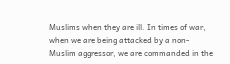Muslims when they are ill. In times of war, when we are being attacked by a non-Muslim aggressor, we are commanded in the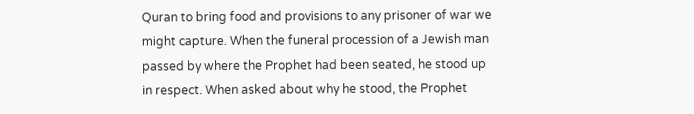Quran to bring food and provisions to any prisoner of war we might capture. When the funeral procession of a Jewish man passed by where the Prophet had been seated, he stood up in respect. When asked about why he stood, the Prophet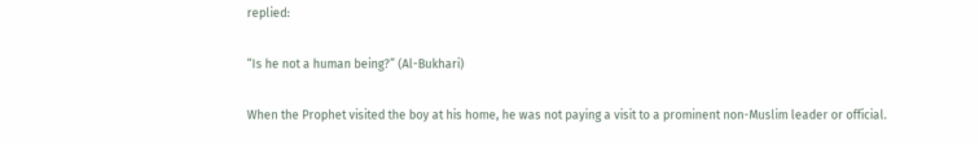replied:

“Is he not a human being?” (Al-Bukhari)

When the Prophet visited the boy at his home, he was not paying a visit to a prominent non-Muslim leader or official.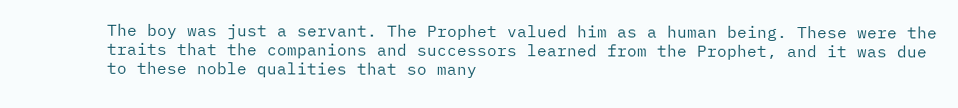The boy was just a servant. The Prophet valued him as a human being. These were the traits that the companions and successors learned from the Prophet, and it was due to these noble qualities that so many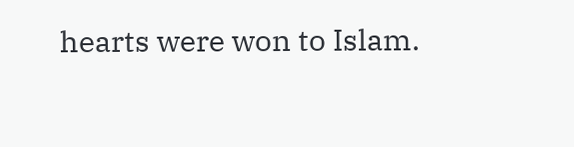hearts were won to Islam.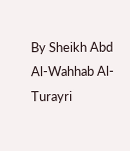By Sheikh Abd Al-Wahhab Al-Turayri